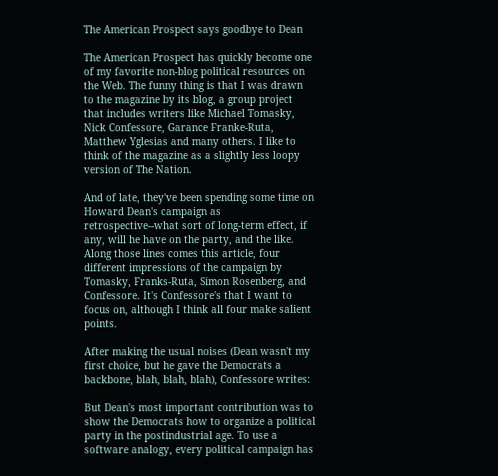The American Prospect says goodbye to Dean

The American Prospect has quickly become one of my favorite non-blog political resources on the Web. The funny thing is that I was drawn to the magazine by its blog, a group project that includes writers like Michael Tomasky, Nick Confessore, Garance Franke-Ruta, Matthew Yglesias and many others. I like to think of the magazine as a slightly less loopy version of The Nation.

And of late, they've been spending some time on Howard Dean's campaign as retrospective--what sort of long-term effect, if any, will he have on the party, and the like. Along those lines comes this article, four different impressions of the campaign by Tomasky, Franks-Ruta, Simon Rosenberg, and Confessore. It's Confessore's that I want to focus on, although I think all four make salient points.

After making the usual noises (Dean wasn't my first choice, but he gave the Democrats a backbone, blah, blah, blah), Confessore writes:

But Dean's most important contribution was to show the Democrats how to organize a political party in the postindustrial age. To use a software analogy, every political campaign has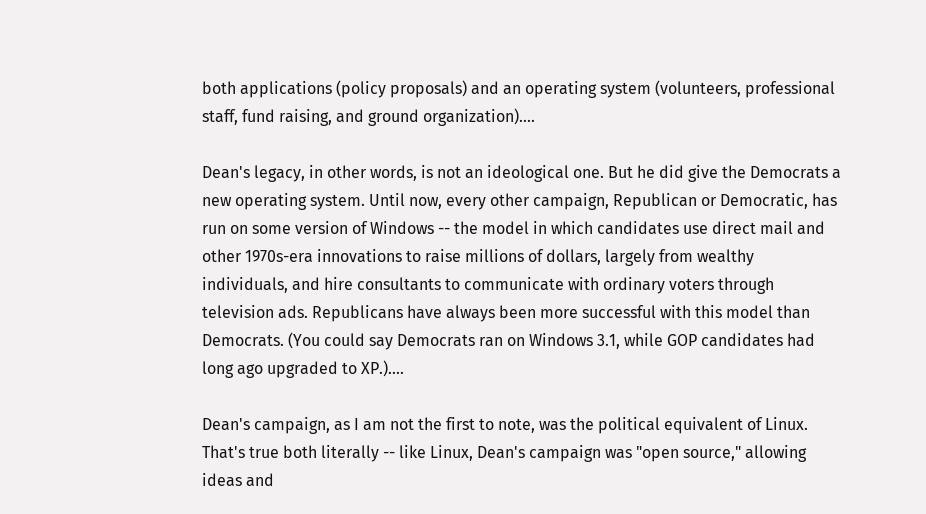both applications (policy proposals) and an operating system (volunteers, professional staff, fund raising, and ground organization)....

Dean's legacy, in other words, is not an ideological one. But he did give the Democrats a new operating system. Until now, every other campaign, Republican or Democratic, has run on some version of Windows -- the model in which candidates use direct mail and other 1970s-era innovations to raise millions of dollars, largely from wealthy individuals, and hire consultants to communicate with ordinary voters through television ads. Republicans have always been more successful with this model than Democrats. (You could say Democrats ran on Windows 3.1, while GOP candidates had long ago upgraded to XP.)....

Dean's campaign, as I am not the first to note, was the political equivalent of Linux. That's true both literally -- like Linux, Dean's campaign was "open source," allowing ideas and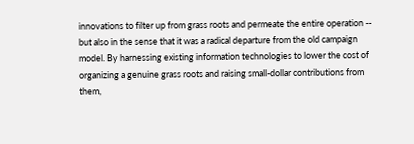innovations to filter up from grass roots and permeate the entire operation -- but also in the sense that it was a radical departure from the old campaign model. By harnessing existing information technologies to lower the cost of organizing a genuine grass roots and raising small-dollar contributions from them,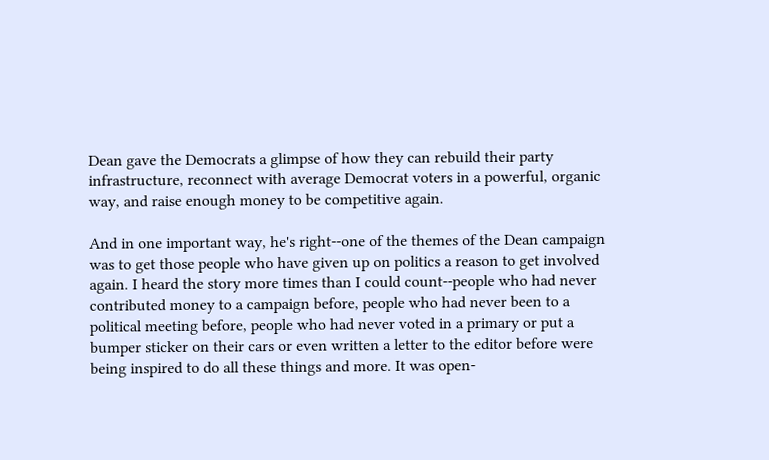Dean gave the Democrats a glimpse of how they can rebuild their party infrastructure, reconnect with average Democrat voters in a powerful, organic way, and raise enough money to be competitive again.

And in one important way, he's right--one of the themes of the Dean campaign was to get those people who have given up on politics a reason to get involved again. I heard the story more times than I could count--people who had never contributed money to a campaign before, people who had never been to a political meeting before, people who had never voted in a primary or put a bumper sticker on their cars or even written a letter to the editor before were being inspired to do all these things and more. It was open-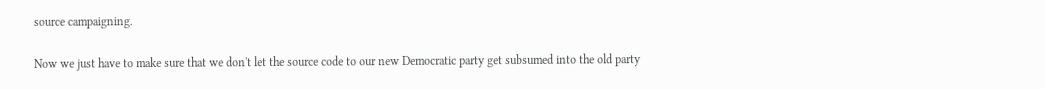source campaigning.

Now we just have to make sure that we don't let the source code to our new Democratic party get subsumed into the old party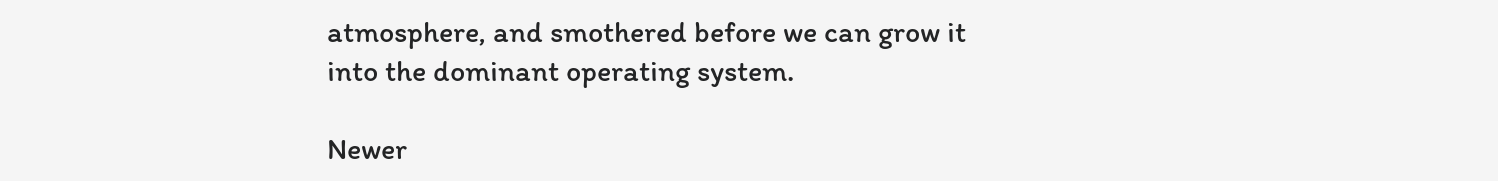atmosphere, and smothered before we can grow it into the dominant operating system.

Newer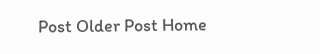Post Older Post Home